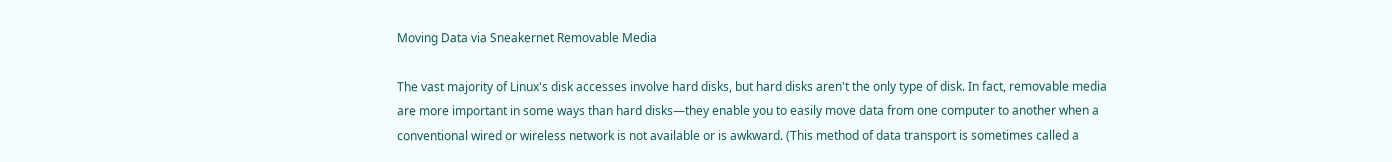Moving Data via Sneakernet Removable Media

The vast majority of Linux's disk accesses involve hard disks, but hard disks aren't the only type of disk. In fact, removable media are more important in some ways than hard disks—they enable you to easily move data from one computer to another when a conventional wired or wireless network is not available or is awkward. (This method of data transport is sometimes called a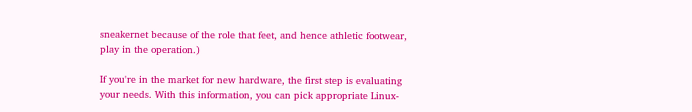sneakernet because of the role that feet, and hence athletic footwear, play in the operation.)

If you're in the market for new hardware, the first step is evaluating your needs. With this information, you can pick appropriate Linux-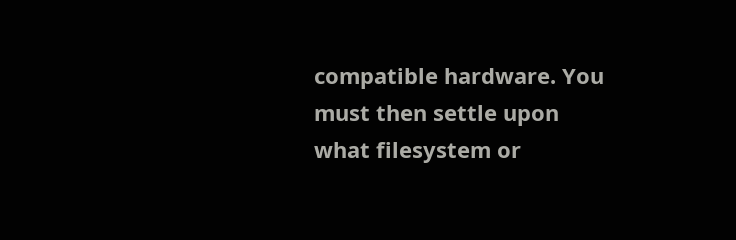compatible hardware. You must then settle upon what filesystem or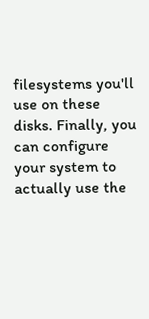filesystems you'll use on these disks. Finally, you can configure your system to actually use the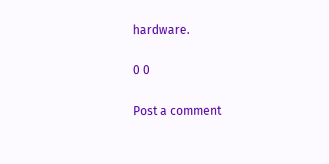hardware.

0 0

Post a comment